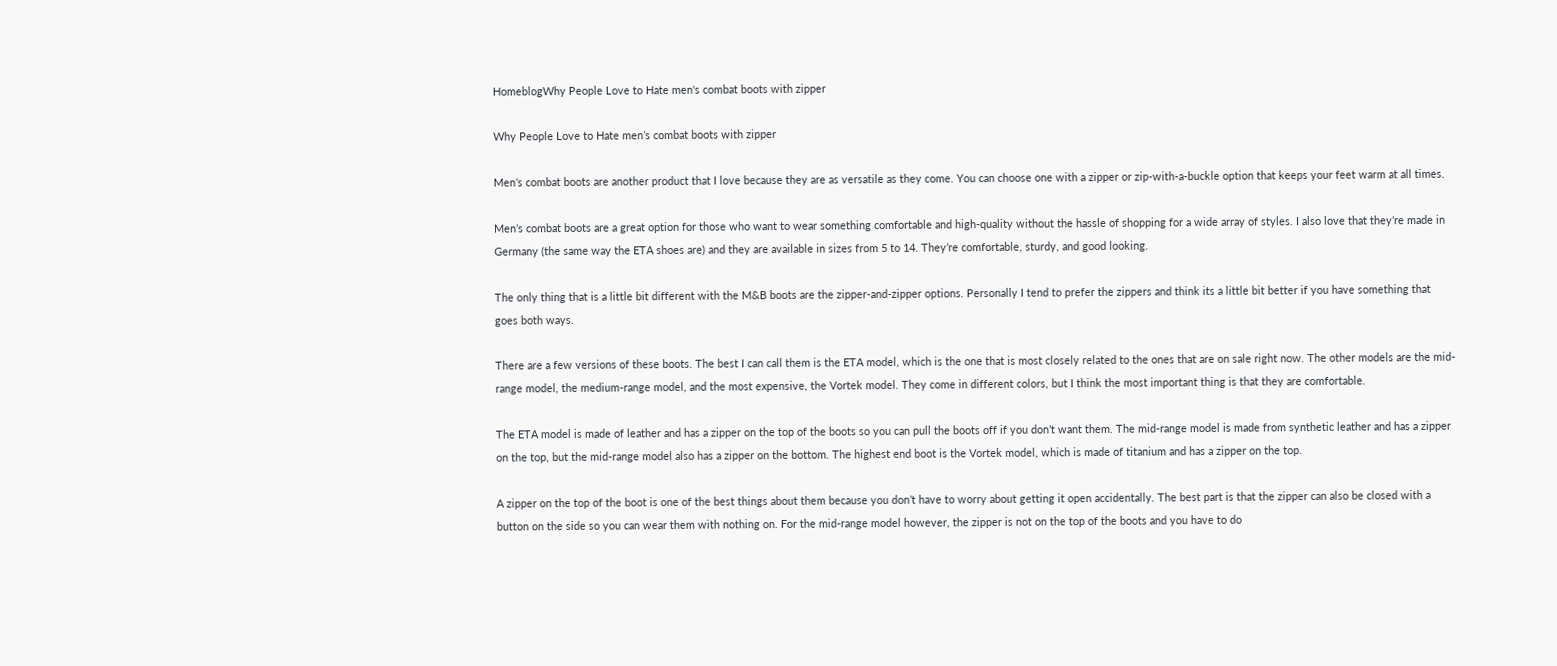HomeblogWhy People Love to Hate men's combat boots with zipper

Why People Love to Hate men’s combat boots with zipper

Men’s combat boots are another product that I love because they are as versatile as they come. You can choose one with a zipper or zip-with-a-buckle option that keeps your feet warm at all times.

Men’s combat boots are a great option for those who want to wear something comfortable and high-quality without the hassle of shopping for a wide array of styles. I also love that they’re made in Germany (the same way the ETA shoes are) and they are available in sizes from 5 to 14. They’re comfortable, sturdy, and good looking.

The only thing that is a little bit different with the M&B boots are the zipper-and-zipper options. Personally I tend to prefer the zippers and think its a little bit better if you have something that goes both ways.

There are a few versions of these boots. The best I can call them is the ETA model, which is the one that is most closely related to the ones that are on sale right now. The other models are the mid-range model, the medium-range model, and the most expensive, the Vortek model. They come in different colors, but I think the most important thing is that they are comfortable.

The ETA model is made of leather and has a zipper on the top of the boots so you can pull the boots off if you don’t want them. The mid-range model is made from synthetic leather and has a zipper on the top, but the mid-range model also has a zipper on the bottom. The highest end boot is the Vortek model, which is made of titanium and has a zipper on the top.

A zipper on the top of the boot is one of the best things about them because you don’t have to worry about getting it open accidentally. The best part is that the zipper can also be closed with a button on the side so you can wear them with nothing on. For the mid-range model however, the zipper is not on the top of the boots and you have to do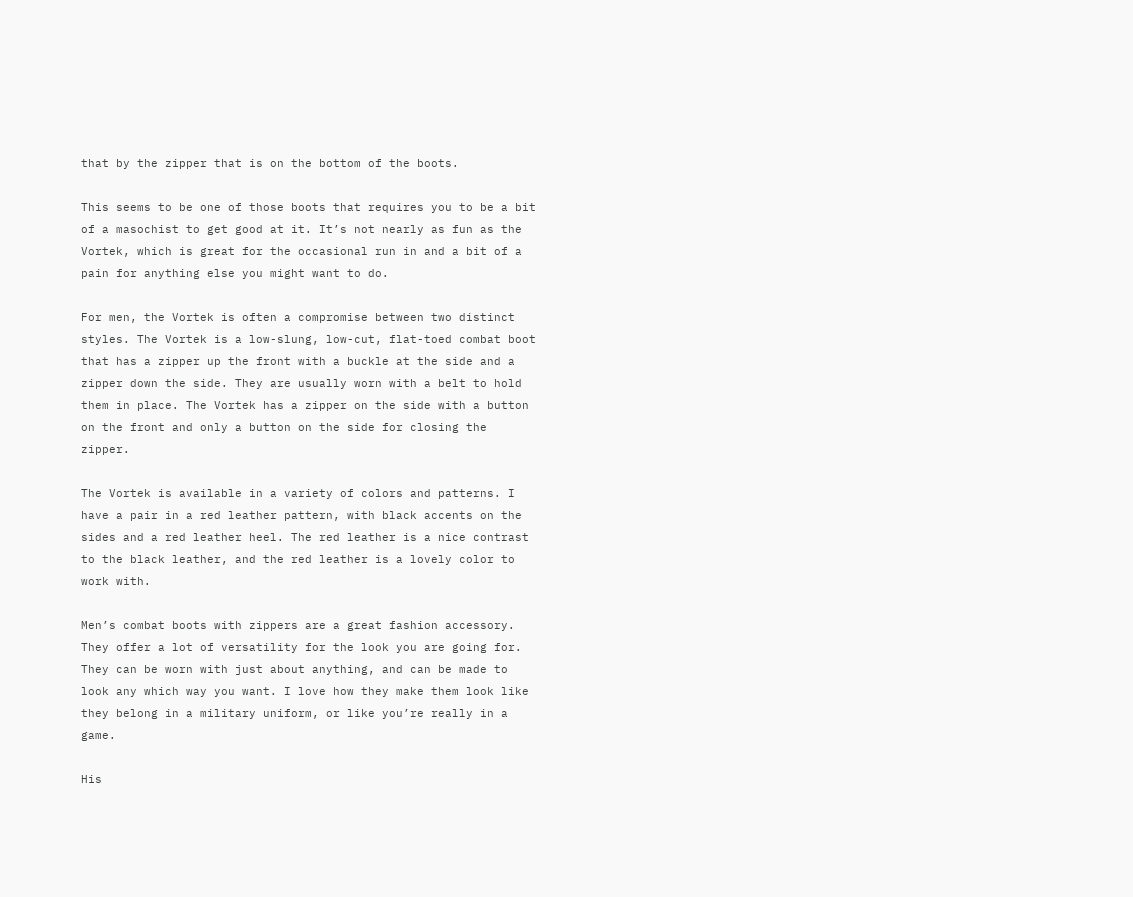that by the zipper that is on the bottom of the boots.

This seems to be one of those boots that requires you to be a bit of a masochist to get good at it. It’s not nearly as fun as the Vortek, which is great for the occasional run in and a bit of a pain for anything else you might want to do.

For men, the Vortek is often a compromise between two distinct styles. The Vortek is a low-slung, low-cut, flat-toed combat boot that has a zipper up the front with a buckle at the side and a zipper down the side. They are usually worn with a belt to hold them in place. The Vortek has a zipper on the side with a button on the front and only a button on the side for closing the zipper.

The Vortek is available in a variety of colors and patterns. I have a pair in a red leather pattern, with black accents on the sides and a red leather heel. The red leather is a nice contrast to the black leather, and the red leather is a lovely color to work with.

Men’s combat boots with zippers are a great fashion accessory. They offer a lot of versatility for the look you are going for. They can be worn with just about anything, and can be made to look any which way you want. I love how they make them look like they belong in a military uniform, or like you’re really in a game.

His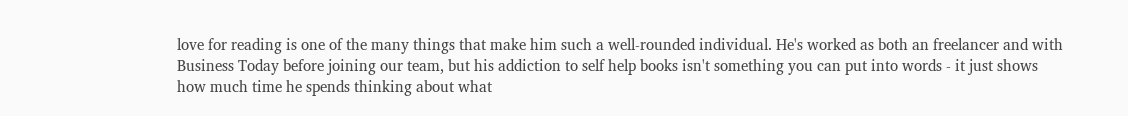love for reading is one of the many things that make him such a well-rounded individual. He's worked as both an freelancer and with Business Today before joining our team, but his addiction to self help books isn't something you can put into words - it just shows how much time he spends thinking about what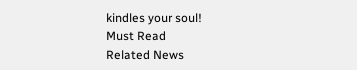kindles your soul!
Must Read
Related News